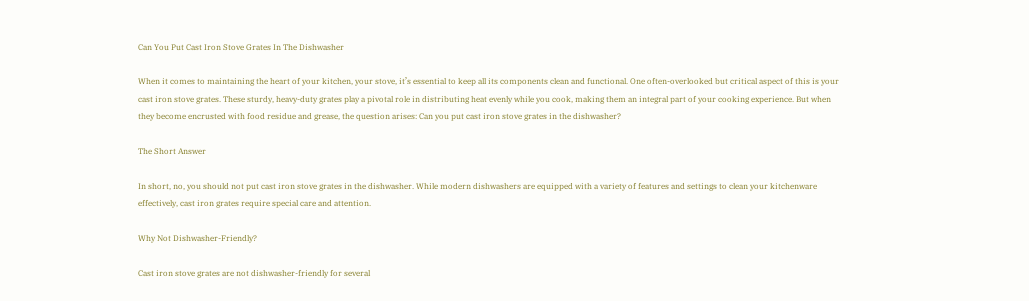Can You Put Cast Iron Stove Grates In The Dishwasher

When it comes to maintaining the heart of your kitchen, your stove, it’s essential to keep all its components clean and functional. One often-overlooked but critical aspect of this is your cast iron stove grates. These sturdy, heavy-duty grates play a pivotal role in distributing heat evenly while you cook, making them an integral part of your cooking experience. But when they become encrusted with food residue and grease, the question arises: Can you put cast iron stove grates in the dishwasher?

The Short Answer

In short, no, you should not put cast iron stove grates in the dishwasher. While modern dishwashers are equipped with a variety of features and settings to clean your kitchenware effectively, cast iron grates require special care and attention.

Why Not Dishwasher-Friendly?

Cast iron stove grates are not dishwasher-friendly for several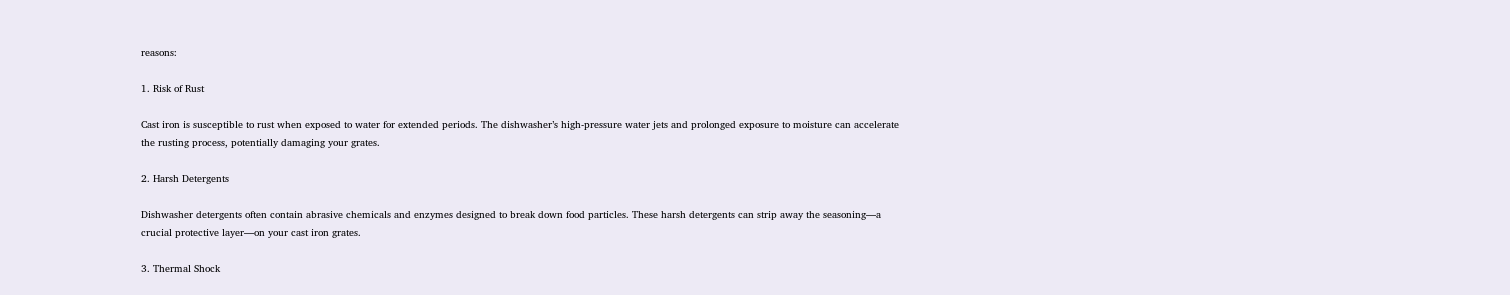reasons:

1. Risk of Rust

Cast iron is susceptible to rust when exposed to water for extended periods. The dishwasher’s high-pressure water jets and prolonged exposure to moisture can accelerate the rusting process, potentially damaging your grates.

2. Harsh Detergents

Dishwasher detergents often contain abrasive chemicals and enzymes designed to break down food particles. These harsh detergents can strip away the seasoning—a crucial protective layer—on your cast iron grates.

3. Thermal Shock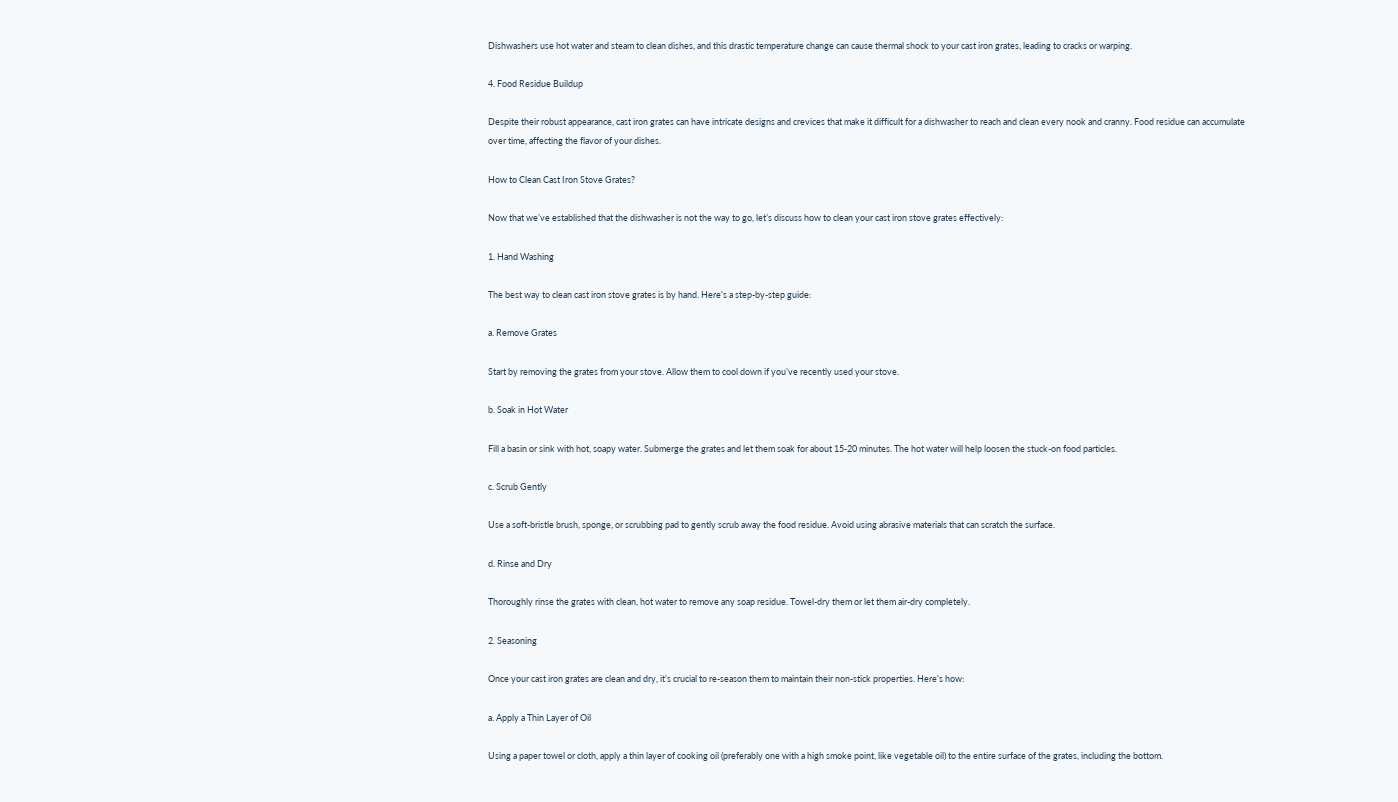Dishwashers use hot water and steam to clean dishes, and this drastic temperature change can cause thermal shock to your cast iron grates, leading to cracks or warping.

4. Food Residue Buildup

Despite their robust appearance, cast iron grates can have intricate designs and crevices that make it difficult for a dishwasher to reach and clean every nook and cranny. Food residue can accumulate over time, affecting the flavor of your dishes.

How to Clean Cast Iron Stove Grates?

Now that we’ve established that the dishwasher is not the way to go, let’s discuss how to clean your cast iron stove grates effectively:

1. Hand Washing

The best way to clean cast iron stove grates is by hand. Here’s a step-by-step guide:

a. Remove Grates

Start by removing the grates from your stove. Allow them to cool down if you’ve recently used your stove.

b. Soak in Hot Water

Fill a basin or sink with hot, soapy water. Submerge the grates and let them soak for about 15-20 minutes. The hot water will help loosen the stuck-on food particles.

c. Scrub Gently

Use a soft-bristle brush, sponge, or scrubbing pad to gently scrub away the food residue. Avoid using abrasive materials that can scratch the surface.

d. Rinse and Dry

Thoroughly rinse the grates with clean, hot water to remove any soap residue. Towel-dry them or let them air-dry completely.

2. Seasoning

Once your cast iron grates are clean and dry, it’s crucial to re-season them to maintain their non-stick properties. Here’s how:

a. Apply a Thin Layer of Oil

Using a paper towel or cloth, apply a thin layer of cooking oil (preferably one with a high smoke point, like vegetable oil) to the entire surface of the grates, including the bottom.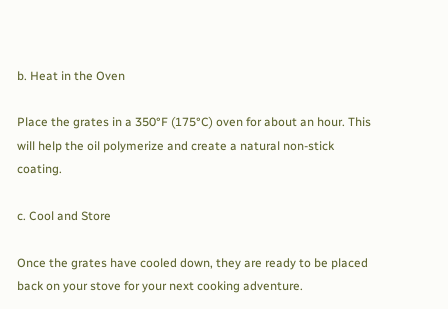b. Heat in the Oven

Place the grates in a 350°F (175°C) oven for about an hour. This will help the oil polymerize and create a natural non-stick coating.

c. Cool and Store

Once the grates have cooled down, they are ready to be placed back on your stove for your next cooking adventure.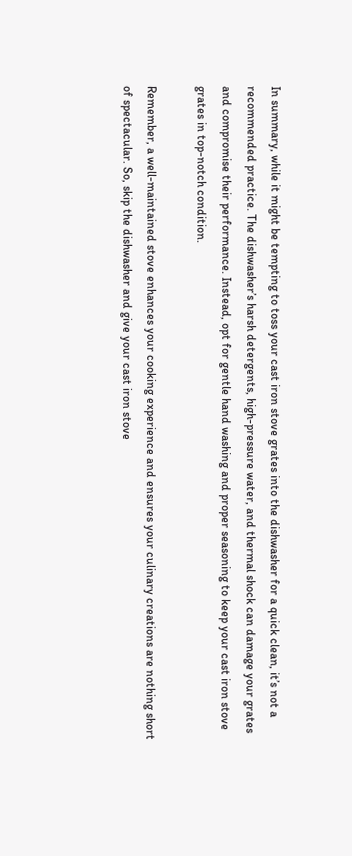In summary, while it might be tempting to toss your cast iron stove grates into the dishwasher for a quick clean, it’s not a recommended practice. The dishwasher’s harsh detergents, high-pressure water, and thermal shock can damage your grates and compromise their performance. Instead, opt for gentle hand washing and proper seasoning to keep your cast iron stove grates in top-notch condition.

Remember, a well-maintained stove enhances your cooking experience and ensures your culinary creations are nothing short of spectacular. So, skip the dishwasher and give your cast iron stove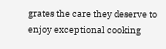grates the care they deserve to enjoy exceptional cooking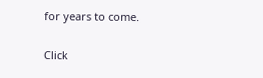for years to come.

Click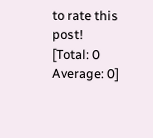to rate this post!
[Total: 0 Average: 0]